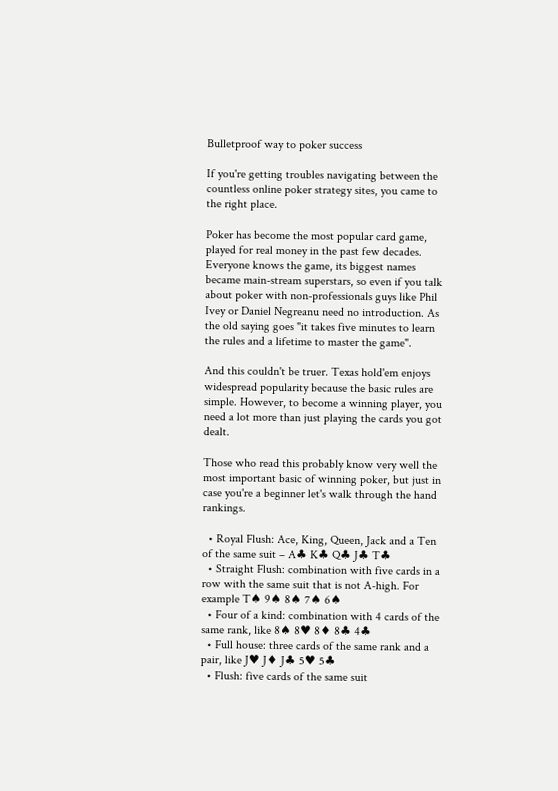Bulletproof way to poker success

If you're getting troubles navigating between the countless online poker strategy sites, you came to the right place.

Poker has become the most popular card game, played for real money in the past few decades. Everyone knows the game, its biggest names became main-stream superstars, so even if you talk about poker with non-professionals guys like Phil Ivey or Daniel Negreanu need no introduction. As the old saying goes "it takes five minutes to learn the rules and a lifetime to master the game".

And this couldn't be truer. Texas hold'em enjoys widespread popularity because the basic rules are simple. However, to become a winning player, you need a lot more than just playing the cards you got dealt.

Those who read this probably know very well the most important basic of winning poker, but just in case you're a beginner let's walk through the hand rankings.

  • Royal Flush: Ace, King, Queen, Jack and a Ten of the same suit – A♣ K♣ Q♣ J♣ T♣
  • Straight Flush: combination with five cards in a row with the same suit that is not A-high. For example T♠ 9♠ 8♠ 7♠ 6♠
  • Four of a kind: combination with 4 cards of the same rank, like 8♠ 8♥ 8♦ 8♣ 4♣
  • Full house: three cards of the same rank and a pair, like J♥ J♦ J♣ 5♥ 5♣
  • Flush: five cards of the same suit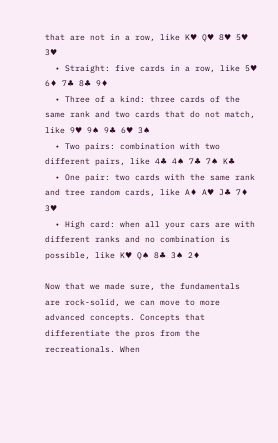that are not in a row, like K♥ Q♥ 8♥ 5♥ 3♥
  • Straight: five cards in a row, like 5♥ 6♦ 7♣ 8♣ 9♦
  • Three of a kind: three cards of the same rank and two cards that do not match, like 9♥ 9♠ 9♣ 6♥ 3♠
  • Two pairs: combination with two different pairs, like 4♣ 4♠ 7♣ 7♠ K♣
  • One pair: two cards with the same rank and tree random cards, like A♦ A♥ J♣ 7♦ 3♥
  • High card: when all your cars are with different ranks and no combination is possible, like K♥ Q♠ 8♣ 3♠ 2♦

Now that we made sure, the fundamentals are rock-solid, we can move to more advanced concepts. Concepts that differentiate the pros from the recreationals. When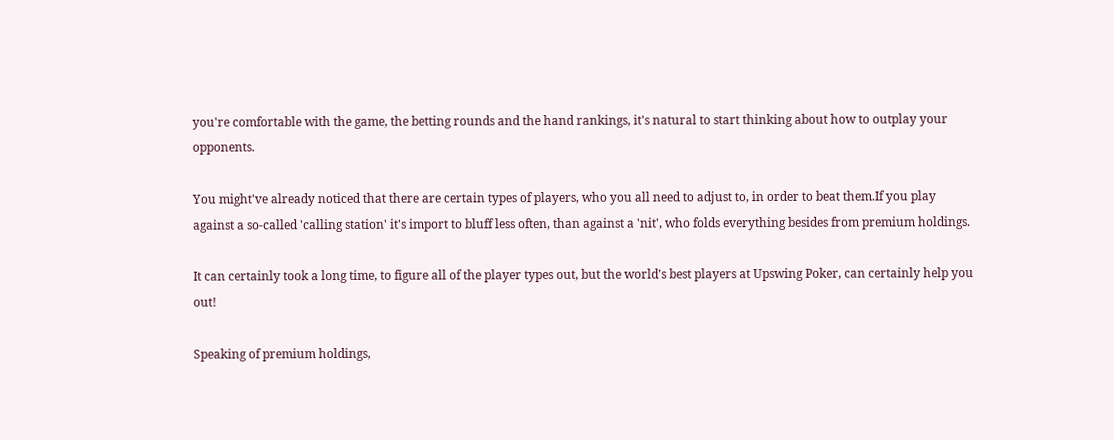you're comfortable with the game, the betting rounds and the hand rankings, it's natural to start thinking about how to outplay your opponents.

You might've already noticed that there are certain types of players, who you all need to adjust to, in order to beat them.If you play against a so-called 'calling station' it's import to bluff less often, than against a 'nit', who folds everything besides from premium holdings.

It can certainly took a long time, to figure all of the player types out, but the world's best players at Upswing Poker, can certainly help you out!

Speaking of premium holdings,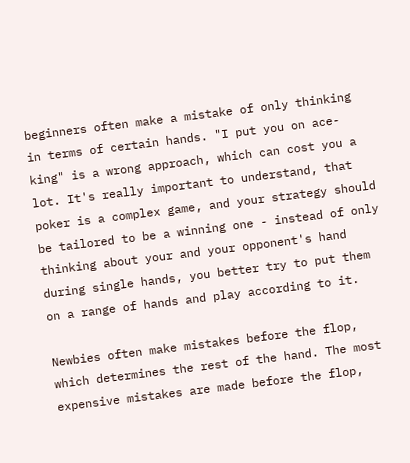beginners often make a mistake of only thinking in terms of certain hands. "I put you on ace-king" is a wrong approach, which can cost you a lot. It's really important to understand, that poker is a complex game, and your strategy should be tailored to be a winning one - instead of only thinking about your and your opponent's hand during single hands, you better try to put them on a range of hands and play according to it.

Newbies often make mistakes before the flop, which determines the rest of the hand. The most expensive mistakes are made before the flop,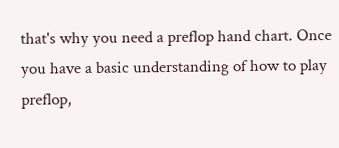that's why you need a preflop hand chart. Once you have a basic understanding of how to play preflop,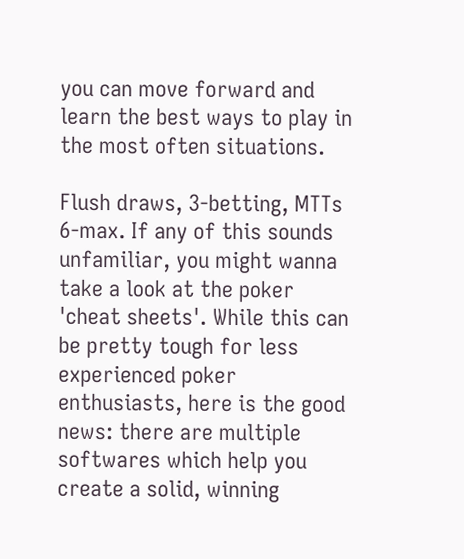you can move forward and learn the best ways to play in the most often situations.

Flush draws, 3-betting, MTTs 6-max. If any of this sounds unfamiliar, you might wanna take a look at the poker 'cheat sheets'. While this can be pretty tough for less experienced poker enthusiasts, here is the good news: there are multiple softwares which help you create a solid, winning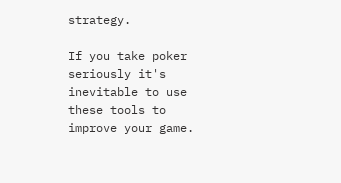strategy.

If you take poker seriously it's inevitable to use these tools to improve your game.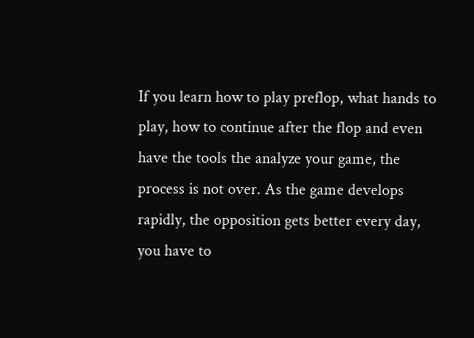If you learn how to play preflop, what hands to play, how to continue after the flop and even have the tools the analyze your game, the process is not over. As the game develops rapidly, the opposition gets better every day, you have to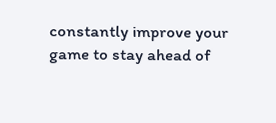constantly improve your game to stay ahead of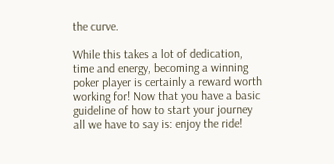the curve.

While this takes a lot of dedication, time and energy, becoming a winning poker player is certainly a reward worth working for! Now that you have a basic guideline of how to start your journey all we have to say is: enjoy the ride!